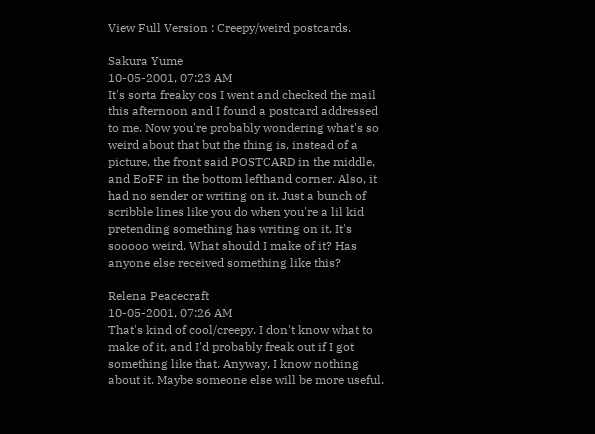View Full Version : Creepy/weird postcards.

Sakura Yume
10-05-2001, 07:23 AM
It's sorta freaky cos I went and checked the mail this afternoon and I found a postcard addressed to me. Now you're probably wondering what's so weird about that but the thing is, instead of a picture, the front said POSTCARD in the middle, and EoFF in the bottom lefthand corner. Also, it had no sender or writing on it. Just a bunch of scribble lines like you do when you're a lil kid pretending something has writing on it. It's sooooo weird. What should I make of it? Has anyone else received something like this?

Relena Peacecraft
10-05-2001, 07:26 AM
That's kind of cool/creepy. I don't know what to make of it, and I'd probably freak out if I got something like that. Anyway, I know nothing about it. Maybe someone else will be more useful.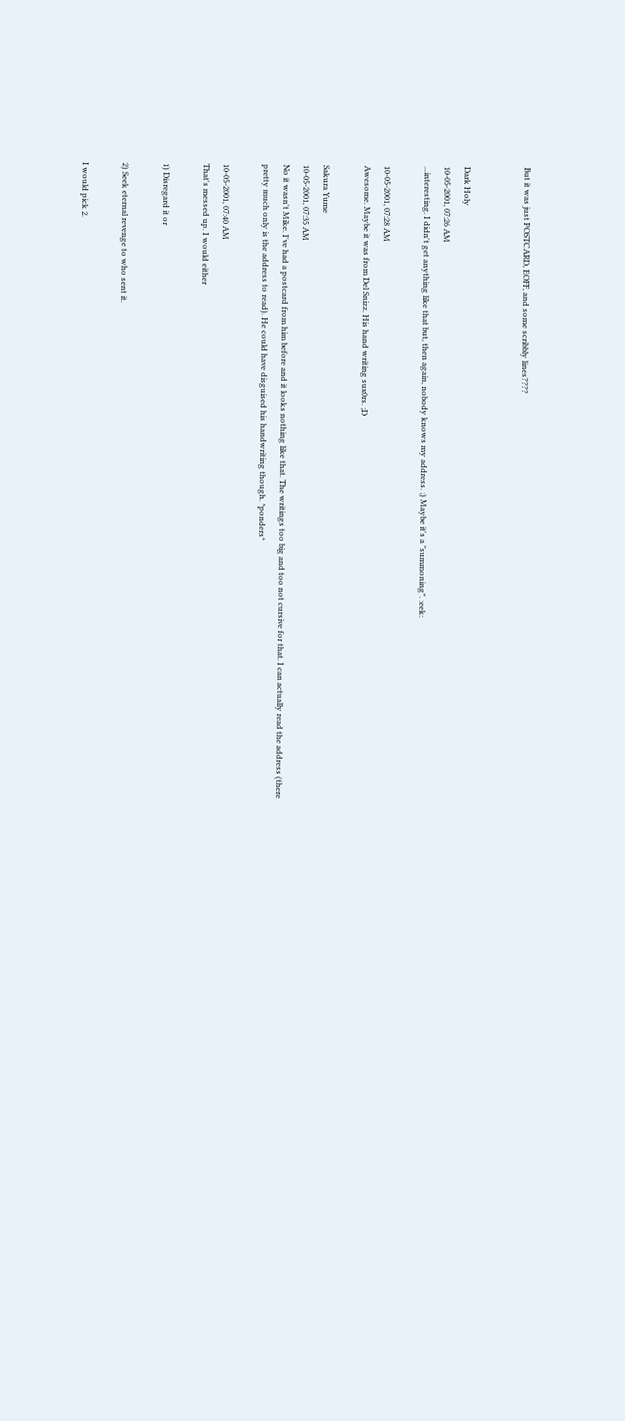But it was just POSTCARD, EOFF, and some scribbly lines????


Dark Holy
10-05-2001, 07:26 AM
...interesting. I didn't get anything like that but, then again, nobody knows my address. ;) Maybe it's a "summoning". :eek:

10-05-2001, 07:28 AM
Awesome. Maybe it was from Del Snizz. His hand writing sux0rs. ;D

Sakura Yume
10-05-2001, 07:35 AM
No it wasn't Mike. I've had a postcard from him before and it looks nothing like that. The writings too big and too not cursive for that. I can actually read the address (there pretty much only is the address to read). He could have disguised his handwriting though. *ponders*

10-05-2001, 07:40 AM
That's messed up. I would either

1) Disregard it or

2) Seek eternal revenge to who sent it.

I would pick 2.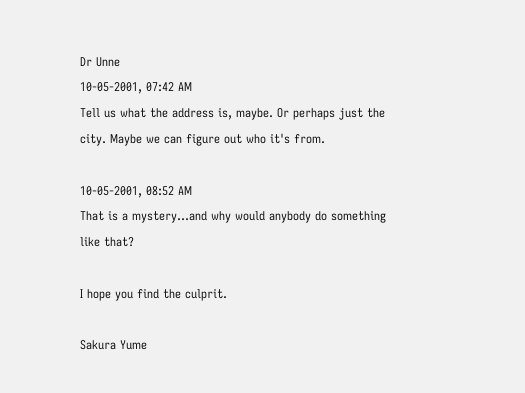Dr Unne
10-05-2001, 07:42 AM
Tell us what the address is, maybe. Or perhaps just the city. Maybe we can figure out who it's from.

10-05-2001, 08:52 AM
That is a mystery...and why would anybody do something like that?

I hope you find the culprit.

Sakura Yume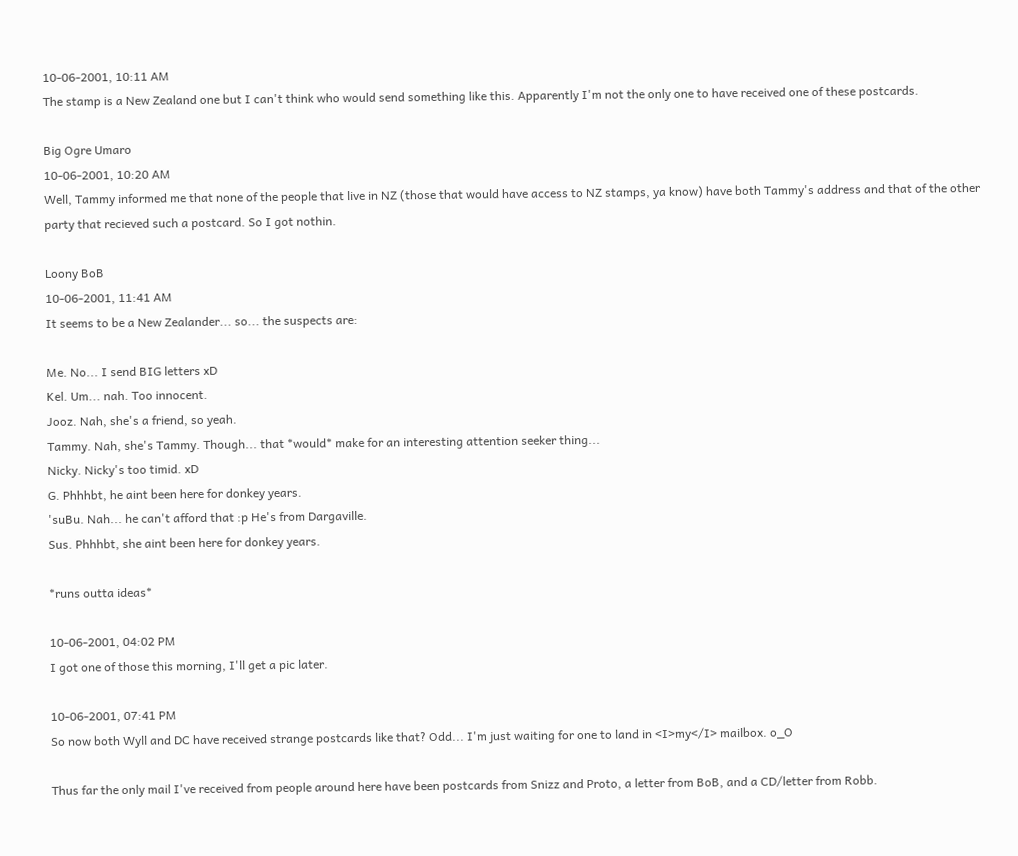10-06-2001, 10:11 AM
The stamp is a New Zealand one but I can't think who would send something like this. Apparently I'm not the only one to have received one of these postcards.

Big Ogre Umaro
10-06-2001, 10:20 AM
Well, Tammy informed me that none of the people that live in NZ (those that would have access to NZ stamps, ya know) have both Tammy's address and that of the other party that recieved such a postcard. So I got nothin.

Loony BoB
10-06-2001, 11:41 AM
It seems to be a New Zealander... so... the suspects are:

Me. No... I send BIG letters xD
Kel. Um... nah. Too innocent.
Jooz. Nah, she's a friend, so yeah.
Tammy. Nah, she's Tammy. Though... that *would* make for an interesting attention seeker thing...
Nicky. Nicky's too timid. xD
G. Phhhbt, he aint been here for donkey years.
'suBu. Nah... he can't afford that :p He's from Dargaville.
Sus. Phhhbt, she aint been here for donkey years.

*runs outta ideas*

10-06-2001, 04:02 PM
I got one of those this morning, I'll get a pic later.

10-06-2001, 07:41 PM
So now both Wyll and DC have received strange postcards like that? Odd... I'm just waiting for one to land in <I>my</I> mailbox. o_O

Thus far the only mail I've received from people around here have been postcards from Snizz and Proto, a letter from BoB, and a CD/letter from Robb.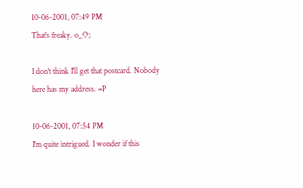10-06-2001, 07:49 PM
That's freaky. o_O;

I don't think I'll get that postcard. Nobody here has my address. =P

10-06-2001, 07:54 PM
I'm quite intrigued. I wonder if this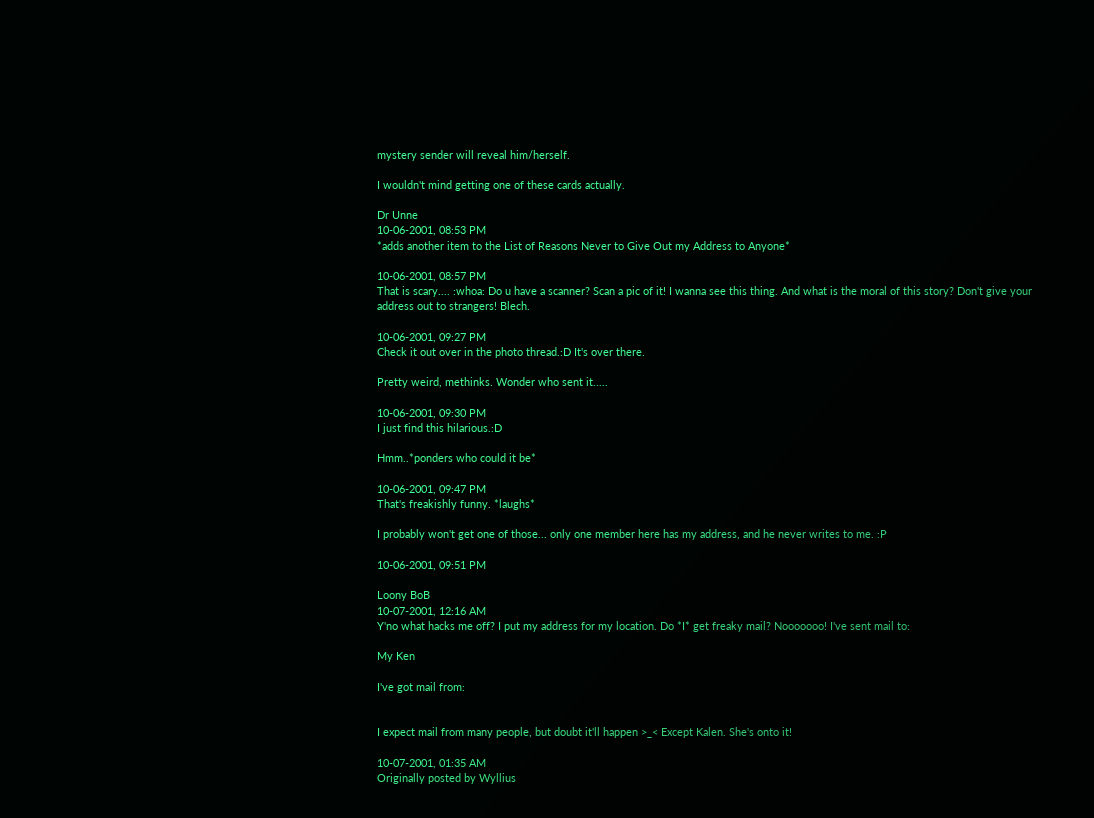mystery sender will reveal him/herself.

I wouldn't mind getting one of these cards actually.

Dr Unne
10-06-2001, 08:53 PM
*adds another item to the List of Reasons Never to Give Out my Address to Anyone*

10-06-2001, 08:57 PM
That is scary.... :whoa: Do u have a scanner? Scan a pic of it! I wanna see this thing. And what is the moral of this story? Don't give your address out to strangers! Blech.

10-06-2001, 09:27 PM
Check it out over in the photo thread.:D It's over there.

Pretty weird, methinks. Wonder who sent it.....

10-06-2001, 09:30 PM
I just find this hilarious.:D

Hmm..*ponders who could it be*

10-06-2001, 09:47 PM
That's freakishly funny. *laughs*

I probably won't get one of those... only one member here has my address, and he never writes to me. :P

10-06-2001, 09:51 PM

Loony BoB
10-07-2001, 12:16 AM
Y'no what hacks me off? I put my address for my location. Do *I* get freaky mail? Nooooooo! I've sent mail to:

My Ken

I've got mail from:


I expect mail from many people, but doubt it'll happen >_< Except Kalen. She's onto it!

10-07-2001, 01:35 AM
Originally posted by Wyllius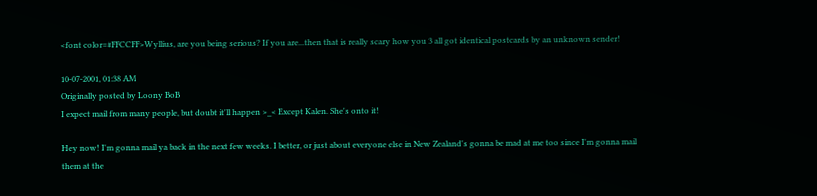<font color=#FFCCFF>Wyllius, are you being serious? If you are...then that is really scary how you 3 all got identical postcards by an unknown sender!

10-07-2001, 01:38 AM
Originally posted by Loony BoB
I expect mail from many people, but doubt it'll happen >_< Except Kalen. She's onto it!

Hey now! I'm gonna mail ya back in the next few weeks. I better, or just about everyone else in New Zealand's gonna be mad at me too since I'm gonna mail them at the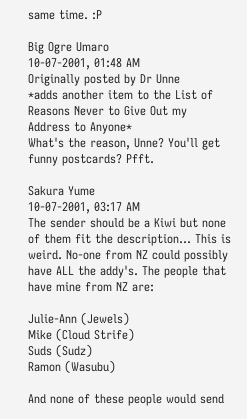same time. :P

Big Ogre Umaro
10-07-2001, 01:48 AM
Originally posted by Dr Unne
*adds another item to the List of Reasons Never to Give Out my Address to Anyone*
What's the reason, Unne? You'll get funny postcards? Pfft.

Sakura Yume
10-07-2001, 03:17 AM
The sender should be a Kiwi but none of them fit the description... This is weird. No-one from NZ could possibly have ALL the addy's. The people that have mine from NZ are:

Julie-Ann (Jewels)
Mike (Cloud Strife)
Suds (Sudz)
Ramon (Wasubu)

And none of these people would send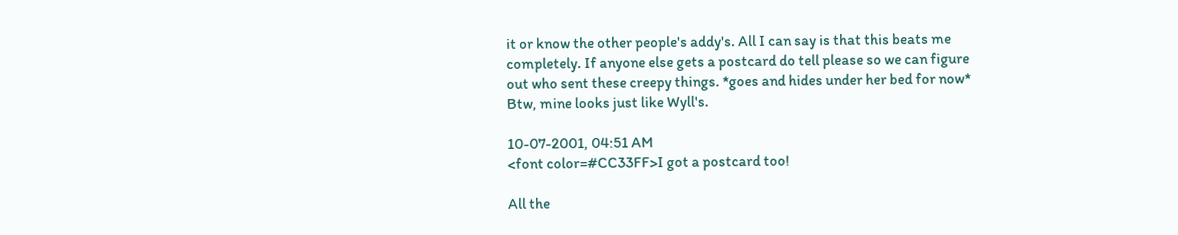it or know the other people's addy's. All I can say is that this beats me completely. If anyone else gets a postcard do tell please so we can figure out who sent these creepy things. *goes and hides under her bed for now* Btw, mine looks just like Wyll's.

10-07-2001, 04:51 AM
<font color=#CC33FF>I got a postcard too!

All the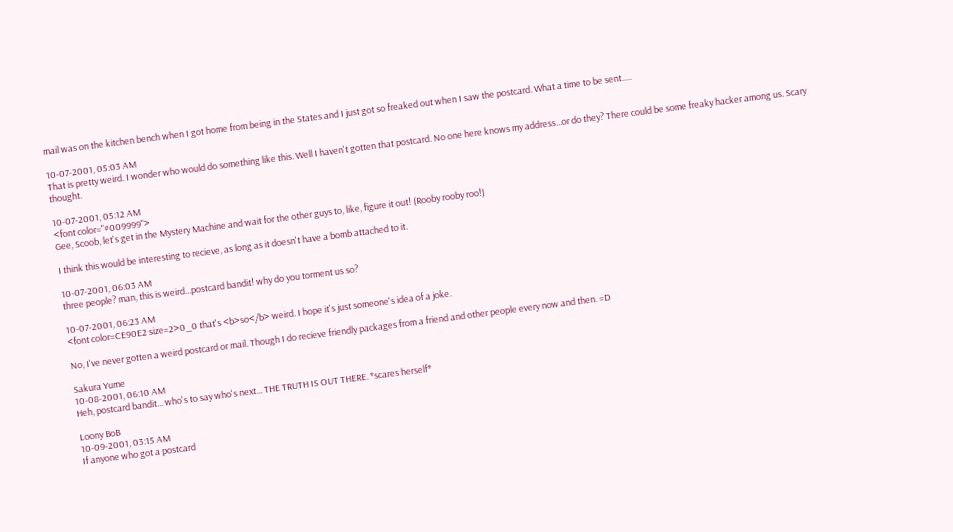mail was on the kitchen bench when I got home from being in the States and I just got so freaked out when I saw the postcard. What a time to be sent.....

10-07-2001, 05:03 AM
That is pretty weird. I wonder who would do something like this. Well I haven't gotten that postcard. No one here knows my address...or do they? There could be some freaky hacker among us. Scary thought.

10-07-2001, 05:12 AM
<font color="#009999">
Gee, Scoob, let's get in the Mystery Machine and wait for the other guys to, like, figure it out! (Rooby rooby roo!)

I think this would be interesting to recieve, as long as it doesn't have a bomb attached to it.

10-07-2001, 06:03 AM
three people? man, this is weird...postcard bandit! why do you torment us so?

10-07-2001, 06:23 AM
<font color=CE90E2 size=2>0_0 that's <b>so</b> weird. I hope it's just someone's idea of a joke.

No, I've never gotten a weird postcard or mail. Though I do recieve friendly packages from a friend and other people every now and then. =D

Sakura Yume
10-08-2001, 06:10 AM
Heh, postcard bandit... who's to say who's next... THE TRUTH IS OUT THERE. *scares herself*

Loony BoB
10-09-2001, 03:15 AM
If anyone who got a postcard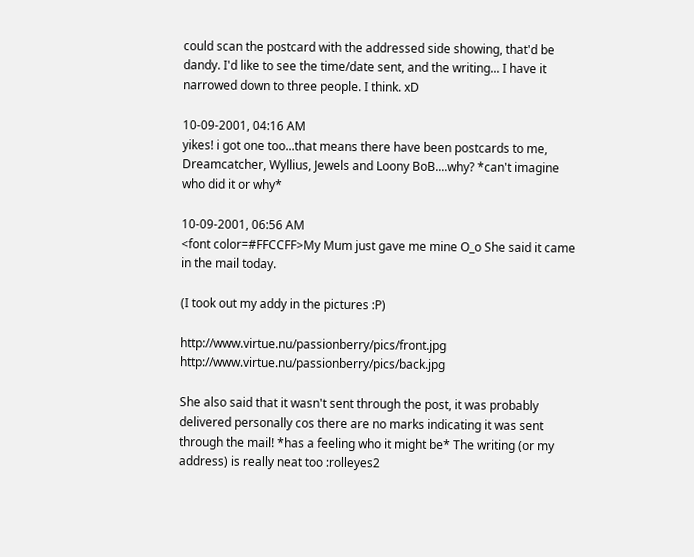could scan the postcard with the addressed side showing, that'd be dandy. I'd like to see the time/date sent, and the writing... I have it narrowed down to three people. I think. xD

10-09-2001, 04:16 AM
yikes! i got one too...that means there have been postcards to me, Dreamcatcher, Wyllius, Jewels and Loony BoB....why? *can't imagine who did it or why*

10-09-2001, 06:56 AM
<font color=#FFCCFF>My Mum just gave me mine O_o She said it came in the mail today.

(I took out my addy in the pictures :P)

http://www.virtue.nu/passionberry/pics/front.jpg http://www.virtue.nu/passionberry/pics/back.jpg

She also said that it wasn't sent through the post, it was probably delivered personally cos there are no marks indicating it was sent through the mail! *has a feeling who it might be* The writing (or my address) is really neat too :rolleyes2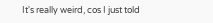It's really weird, cos I just told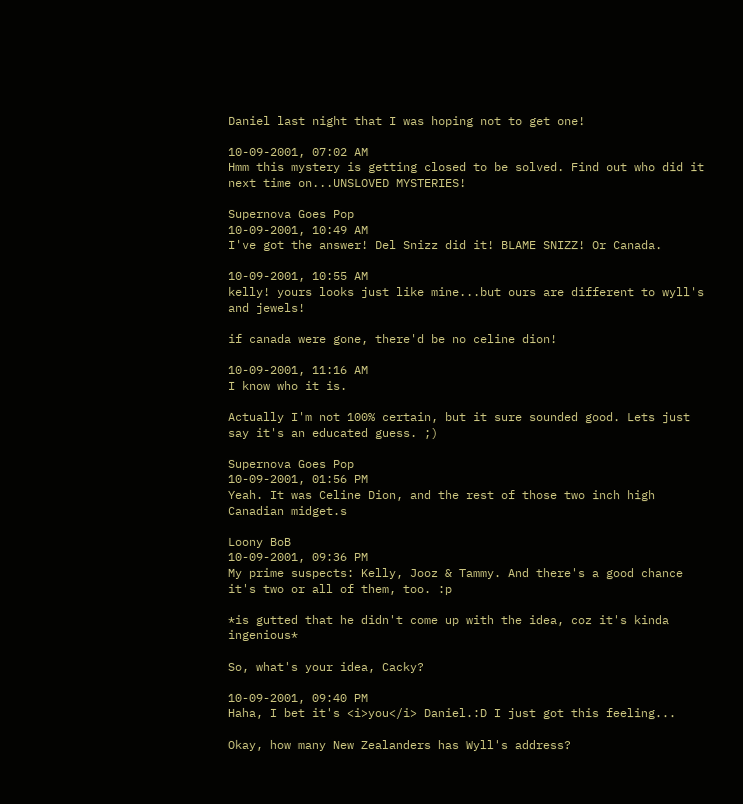Daniel last night that I was hoping not to get one!

10-09-2001, 07:02 AM
Hmm this mystery is getting closed to be solved. Find out who did it next time on...UNSLOVED MYSTERIES!

Supernova Goes Pop
10-09-2001, 10:49 AM
I've got the answer! Del Snizz did it! BLAME SNIZZ! Or Canada.

10-09-2001, 10:55 AM
kelly! yours looks just like mine...but ours are different to wyll's and jewels!

if canada were gone, there'd be no celine dion!

10-09-2001, 11:16 AM
I know who it is.

Actually I'm not 100% certain, but it sure sounded good. Lets just say it's an educated guess. ;)

Supernova Goes Pop
10-09-2001, 01:56 PM
Yeah. It was Celine Dion, and the rest of those two inch high Canadian midget.s

Loony BoB
10-09-2001, 09:36 PM
My prime suspects: Kelly, Jooz & Tammy. And there's a good chance it's two or all of them, too. :p

*is gutted that he didn't come up with the idea, coz it's kinda ingenious*

So, what's your idea, Cacky?

10-09-2001, 09:40 PM
Haha, I bet it's <i>you</i> Daniel.:D I just got this feeling...

Okay, how many New Zealanders has Wyll's address?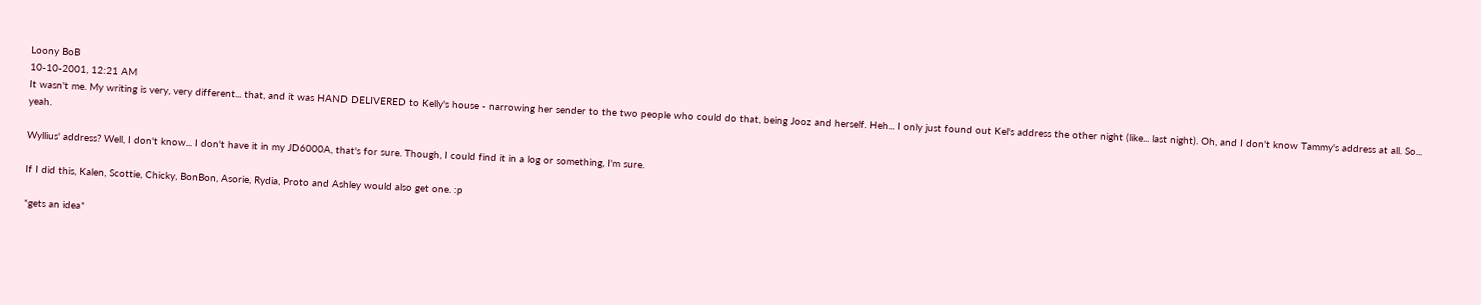Loony BoB
10-10-2001, 12:21 AM
It wasn't me. My writing is very, very different... that, and it was HAND DELIVERED to Kelly's house - narrowing her sender to the two people who could do that, being Jooz and herself. Heh... I only just found out Kel's address the other night (like... last night). Oh, and I don't know Tammy's address at all. So... yeah.

Wyllius' address? Well, I don't know... I don't have it in my JD6000A, that's for sure. Though, I could find it in a log or something, I'm sure.

If I did this, Kalen, Scottie, Chicky, BonBon, Asorie, Rydia, Proto and Ashley would also get one. :p

*gets an idea*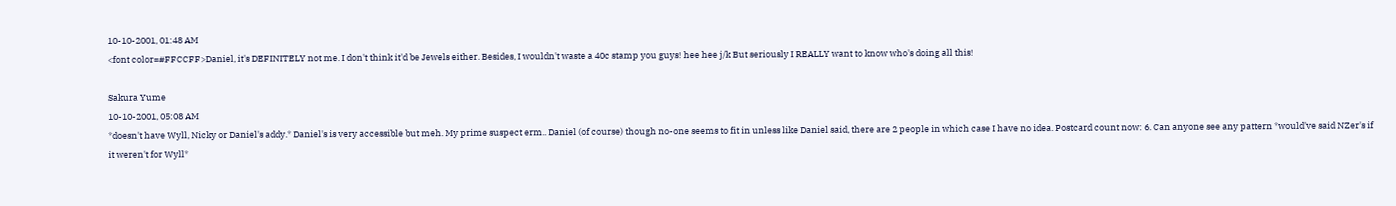10-10-2001, 01:48 AM
<font color=#FFCCFF>Daniel, it's DEFINITELY not me. I don't think it'd be Jewels either. Besides, I wouldn't waste a 40c stamp you guys! hee hee j/k But seriously I REALLY want to know who's doing all this!

Sakura Yume
10-10-2001, 05:08 AM
*doesn't have Wyll, Nicky or Daniel's addy.* Daniel's is very accessible but meh. My prime suspect erm.. Daniel (of course) though no-one seems to fit in unless like Daniel said, there are 2 people in which case I have no idea. Postcard count now: 6. Can anyone see any pattern *would've said NZer's if it weren't for Wyll*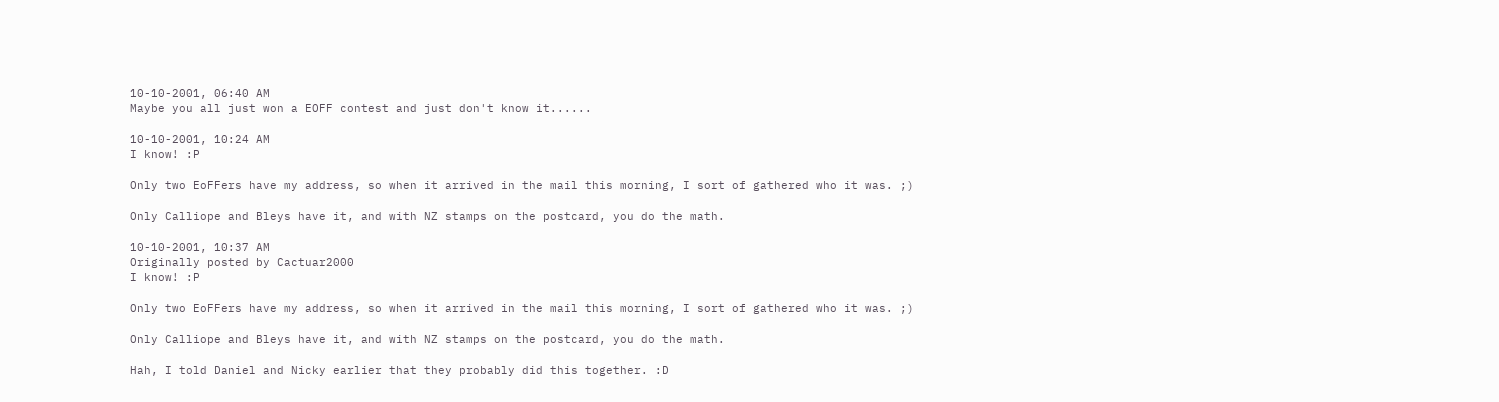10-10-2001, 06:40 AM
Maybe you all just won a EOFF contest and just don't know it......

10-10-2001, 10:24 AM
I know! :P

Only two EoFFers have my address, so when it arrived in the mail this morning, I sort of gathered who it was. ;)

Only Calliope and Bleys have it, and with NZ stamps on the postcard, you do the math.

10-10-2001, 10:37 AM
Originally posted by Cactuar2000
I know! :P

Only two EoFFers have my address, so when it arrived in the mail this morning, I sort of gathered who it was. ;)

Only Calliope and Bleys have it, and with NZ stamps on the postcard, you do the math.

Hah, I told Daniel and Nicky earlier that they probably did this together. :D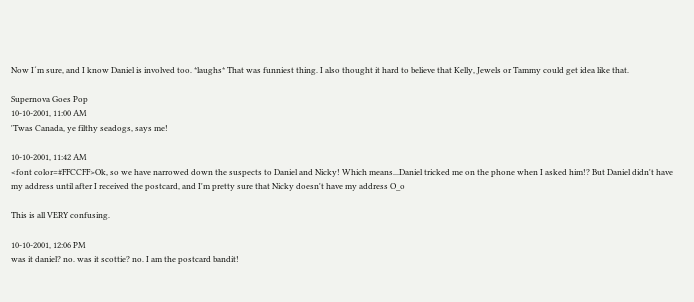Now I´m sure, and I know Daniel is involved too. *laughs* That was funniest thing. I also thought it hard to believe that Kelly, Jewels or Tammy could get idea like that.

Supernova Goes Pop
10-10-2001, 11:00 AM
'Twas Canada, ye filthy seadogs, says me!

10-10-2001, 11:42 AM
<font color=#FFCCFF>Ok, so we have narrowed down the suspects to Daniel and Nicky! Which means...Daniel tricked me on the phone when I asked him!? But Daniel didn't have my address until after I received the postcard, and I'm pretty sure that Nicky doesn't have my address O_o

This is all VERY confusing.

10-10-2001, 12:06 PM
was it daniel? no. was it scottie? no. I am the postcard bandit!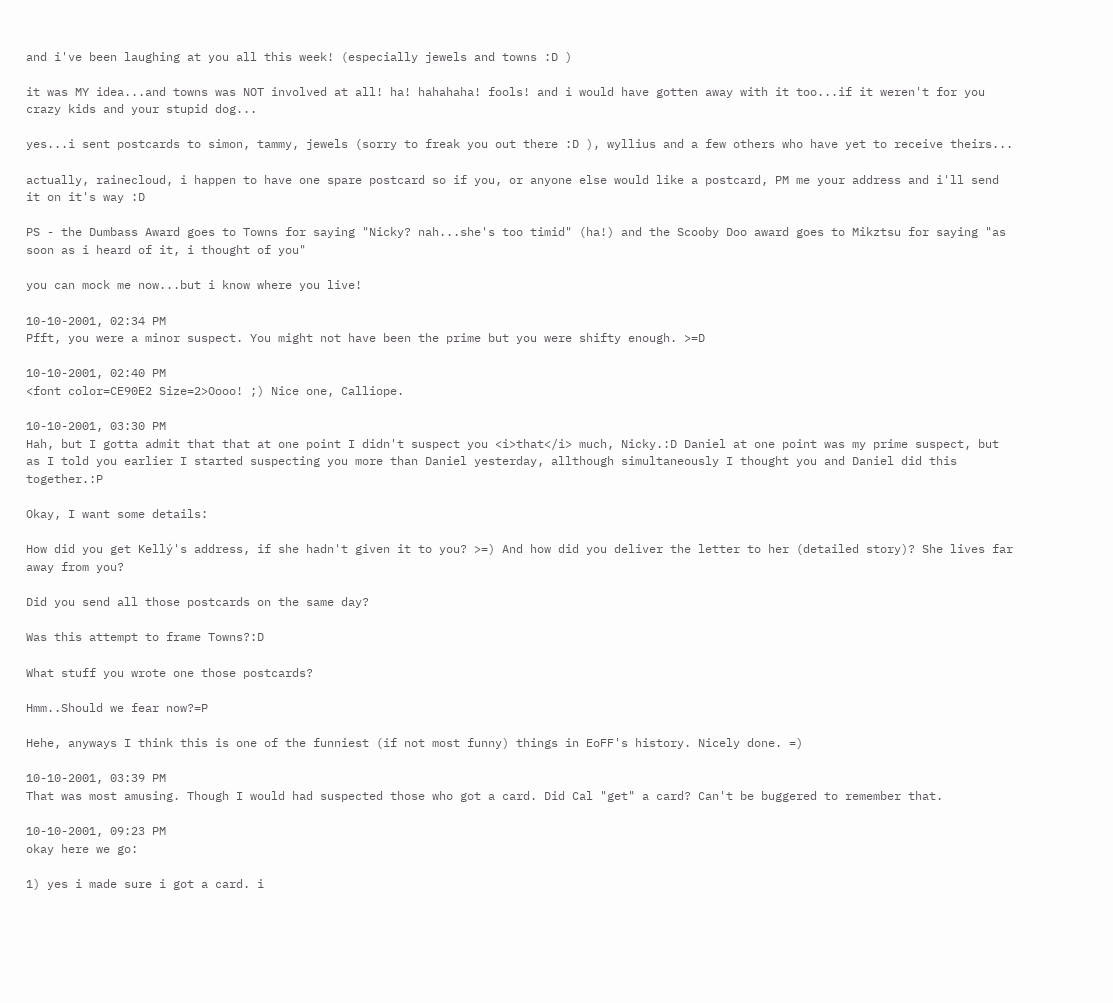and i've been laughing at you all this week! (especially jewels and towns :D )

it was MY idea...and towns was NOT involved at all! ha! hahahaha! fools! and i would have gotten away with it too...if it weren't for you crazy kids and your stupid dog...

yes...i sent postcards to simon, tammy, jewels (sorry to freak you out there :D ), wyllius and a few others who have yet to receive theirs...

actually, rainecloud, i happen to have one spare postcard so if you, or anyone else would like a postcard, PM me your address and i'll send it on it's way :D

PS - the Dumbass Award goes to Towns for saying "Nicky? nah...she's too timid" (ha!) and the Scooby Doo award goes to Mikztsu for saying "as soon as i heard of it, i thought of you"

you can mock me now...but i know where you live!

10-10-2001, 02:34 PM
Pfft, you were a minor suspect. You might not have been the prime but you were shifty enough. >=D

10-10-2001, 02:40 PM
<font color=CE90E2 Size=2>Oooo! ;) Nice one, Calliope.

10-10-2001, 03:30 PM
Hah, but I gotta admit that that at one point I didn't suspect you <i>that</i> much, Nicky.:D Daniel at one point was my prime suspect, but as I told you earlier I started suspecting you more than Daniel yesterday, allthough simultaneously I thought you and Daniel did this together.:P

Okay, I want some details:

How did you get Kellý's address, if she hadn't given it to you? >=) And how did you deliver the letter to her (detailed story)? She lives far away from you?

Did you send all those postcards on the same day?

Was this attempt to frame Towns?:D

What stuff you wrote one those postcards?

Hmm..Should we fear now?=P

Hehe, anyways I think this is one of the funniest (if not most funny) things in EoFF's history. Nicely done. =)

10-10-2001, 03:39 PM
That was most amusing. Though I would had suspected those who got a card. Did Cal "get" a card? Can't be buggered to remember that.

10-10-2001, 09:23 PM
okay here we go:

1) yes i made sure i got a card. i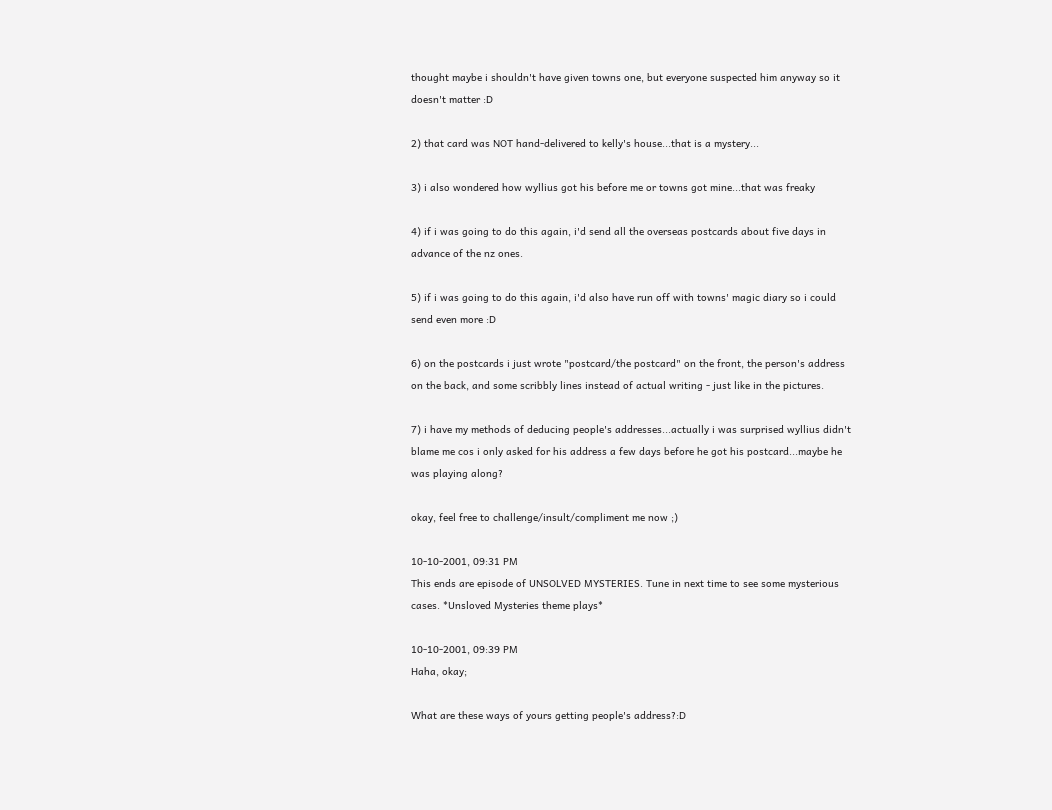thought maybe i shouldn't have given towns one, but everyone suspected him anyway so it doesn't matter :D

2) that card was NOT hand-delivered to kelly's house...that is a mystery...

3) i also wondered how wyllius got his before me or towns got mine...that was freaky

4) if i was going to do this again, i'd send all the overseas postcards about five days in advance of the nz ones.

5) if i was going to do this again, i'd also have run off with towns' magic diary so i could send even more :D

6) on the postcards i just wrote "postcard/the postcard" on the front, the person's address on the back, and some scribbly lines instead of actual writing - just like in the pictures.

7) i have my methods of deducing people's addresses...actually i was surprised wyllius didn't blame me cos i only asked for his address a few days before he got his postcard...maybe he was playing along?

okay, feel free to challenge/insult/compliment me now ;)

10-10-2001, 09:31 PM
This ends are episode of UNSOLVED MYSTERIES. Tune in next time to see some mysterious cases. *Unsloved Mysteries theme plays*

10-10-2001, 09:39 PM
Haha, okay;

What are these ways of yours getting people's address?:D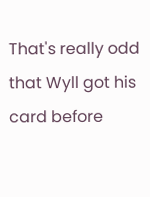That's really odd that Wyll got his card before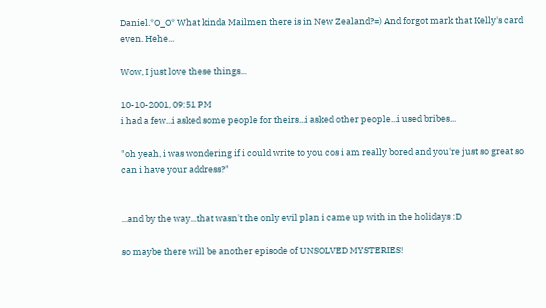Daniel.*O_O* What kinda Mailmen there is in New Zealand?=) And forgot mark that Kelly's card even. Hehe...

Wow, I just love these things...

10-10-2001, 09:51 PM
i had a few...i asked some people for theirs...i asked other people...i used bribes...

"oh yeah, i was wondering if i could write to you cos i am really bored and you're just so great so can i have your address?"


...and by the way...that wasn't the only evil plan i came up with in the holidays :D

so maybe there will be another episode of UNSOLVED MYSTERIES!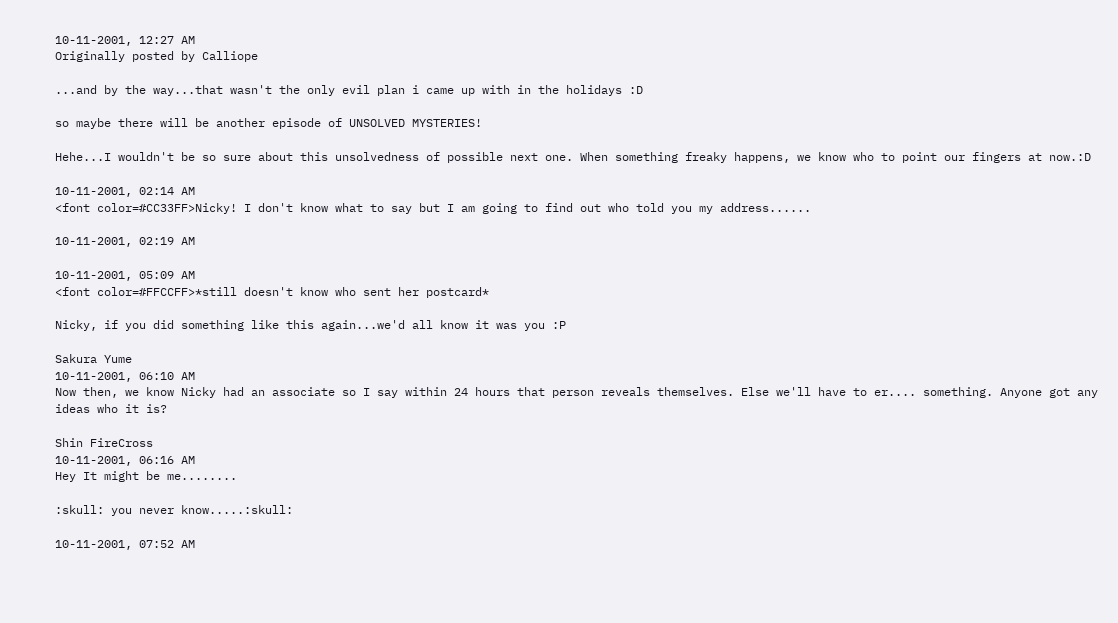10-11-2001, 12:27 AM
Originally posted by Calliope

...and by the way...that wasn't the only evil plan i came up with in the holidays :D

so maybe there will be another episode of UNSOLVED MYSTERIES!

Hehe...I wouldn't be so sure about this unsolvedness of possible next one. When something freaky happens, we know who to point our fingers at now.:D

10-11-2001, 02:14 AM
<font color=#CC33FF>Nicky! I don't know what to say but I am going to find out who told you my address......

10-11-2001, 02:19 AM

10-11-2001, 05:09 AM
<font color=#FFCCFF>*still doesn't know who sent her postcard*

Nicky, if you did something like this again...we'd all know it was you :P

Sakura Yume
10-11-2001, 06:10 AM
Now then, we know Nicky had an associate so I say within 24 hours that person reveals themselves. Else we'll have to er.... something. Anyone got any ideas who it is?

Shin FireCross
10-11-2001, 06:16 AM
Hey It might be me........

:skull: you never know.....:skull:

10-11-2001, 07:52 AM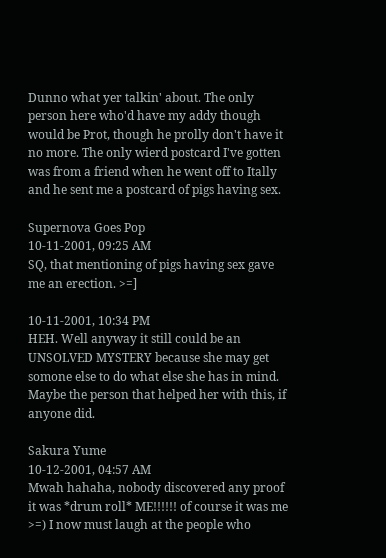Dunno what yer talkin' about. The only person here who'd have my addy though would be Prot, though he prolly don't have it no more. The only wierd postcard I've gotten was from a friend when he went off to Itally and he sent me a postcard of pigs having sex.

Supernova Goes Pop
10-11-2001, 09:25 AM
SQ, that mentioning of pigs having sex gave me an erection. >=]

10-11-2001, 10:34 PM
HEH. Well anyway it still could be an UNSOLVED MYSTERY because she may get somone else to do what else she has in mind. Maybe the person that helped her with this, if anyone did.

Sakura Yume
10-12-2001, 04:57 AM
Mwah hahaha, nobody discovered any proof it was *drum roll* ME!!!!!! of course it was me >=) I now must laugh at the people who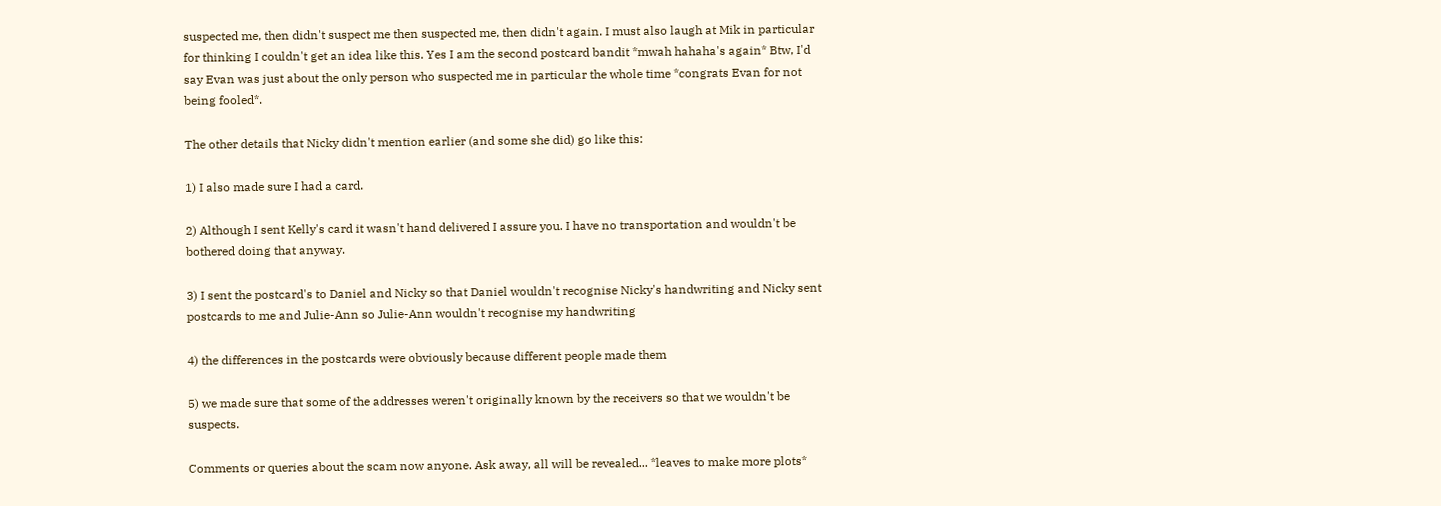suspected me, then didn't suspect me then suspected me, then didn't again. I must also laugh at Mik in particular for thinking I couldn't get an idea like this. Yes I am the second postcard bandit *mwah hahaha's again* Btw, I'd say Evan was just about the only person who suspected me in particular the whole time *congrats Evan for not being fooled*.

The other details that Nicky didn't mention earlier (and some she did) go like this:

1) I also made sure I had a card.

2) Although I sent Kelly's card it wasn't hand delivered I assure you. I have no transportation and wouldn't be bothered doing that anyway.

3) I sent the postcard's to Daniel and Nicky so that Daniel wouldn't recognise Nicky's handwriting and Nicky sent postcards to me and Julie-Ann so Julie-Ann wouldn't recognise my handwriting

4) the differences in the postcards were obviously because different people made them

5) we made sure that some of the addresses weren't originally known by the receivers so that we wouldn't be suspects.

Comments or queries about the scam now anyone. Ask away, all will be revealed... *leaves to make more plots*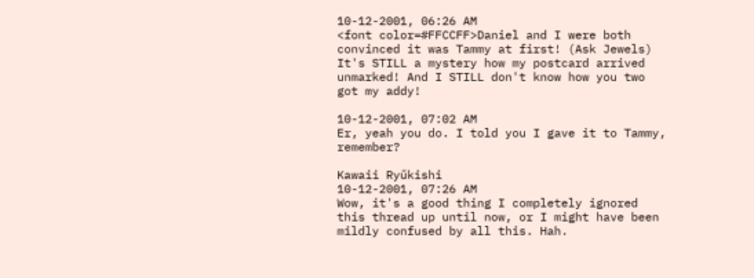10-12-2001, 06:26 AM
<font color=#FFCCFF>Daniel and I were both convinced it was Tammy at first! (Ask Jewels) It's STILL a mystery how my postcard arrived unmarked! And I STILL don't know how you two got my addy!

10-12-2001, 07:02 AM
Er, yeah you do. I told you I gave it to Tammy, remember?

Kawaii Ryűkishi
10-12-2001, 07:26 AM
Wow, it's a good thing I completely ignored this thread up until now, or I might have been mildly confused by all this. Hah.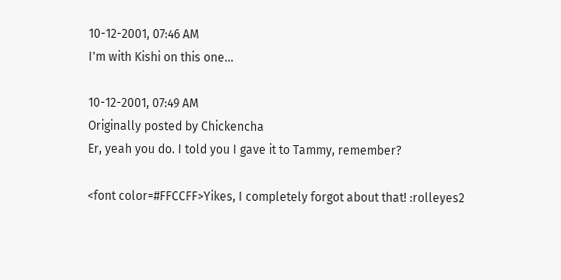10-12-2001, 07:46 AM
I'm with Kishi on this one...

10-12-2001, 07:49 AM
Originally posted by Chickencha
Er, yeah you do. I told you I gave it to Tammy, remember?

<font color=#FFCCFF>Yikes, I completely forgot about that! :rolleyes2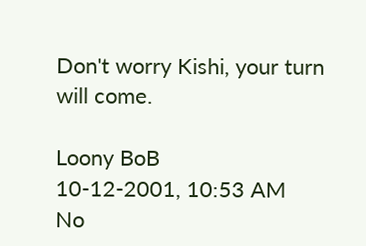Don't worry Kishi, your turn will come.

Loony BoB
10-12-2001, 10:53 AM
No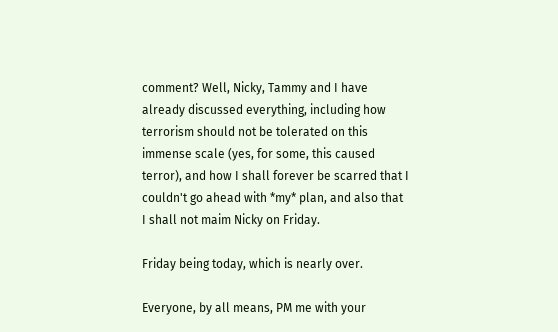comment? Well, Nicky, Tammy and I have already discussed everything, including how terrorism should not be tolerated on this immense scale (yes, for some, this caused terror), and how I shall forever be scarred that I couldn't go ahead with *my* plan, and also that I shall not maim Nicky on Friday.

Friday being today, which is nearly over.

Everyone, by all means, PM me with your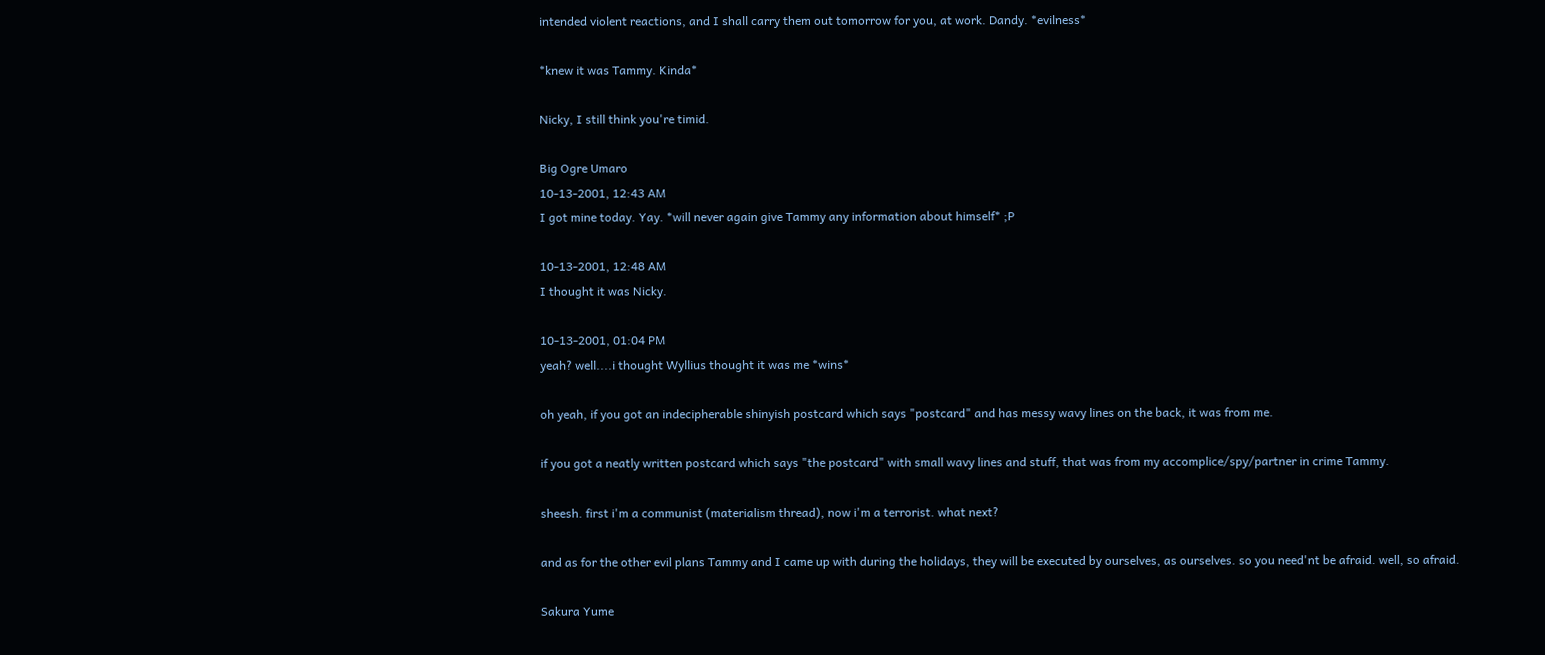intended violent reactions, and I shall carry them out tomorrow for you, at work. Dandy. *evilness*

*knew it was Tammy. Kinda*

Nicky, I still think you're timid.

Big Ogre Umaro
10-13-2001, 12:43 AM
I got mine today. Yay. *will never again give Tammy any information about himself* ;P

10-13-2001, 12:48 AM
I thought it was Nicky.

10-13-2001, 01:04 PM
yeah? well....i thought Wyllius thought it was me *wins*

oh yeah, if you got an indecipherable shinyish postcard which says "postcard" and has messy wavy lines on the back, it was from me.

if you got a neatly written postcard which says "the postcard" with small wavy lines and stuff, that was from my accomplice/spy/partner in crime Tammy.

sheesh. first i'm a communist (materialism thread), now i'm a terrorist. what next?

and as for the other evil plans Tammy and I came up with during the holidays, they will be executed by ourselves, as ourselves. so you need'nt be afraid. well, so afraid.

Sakura Yume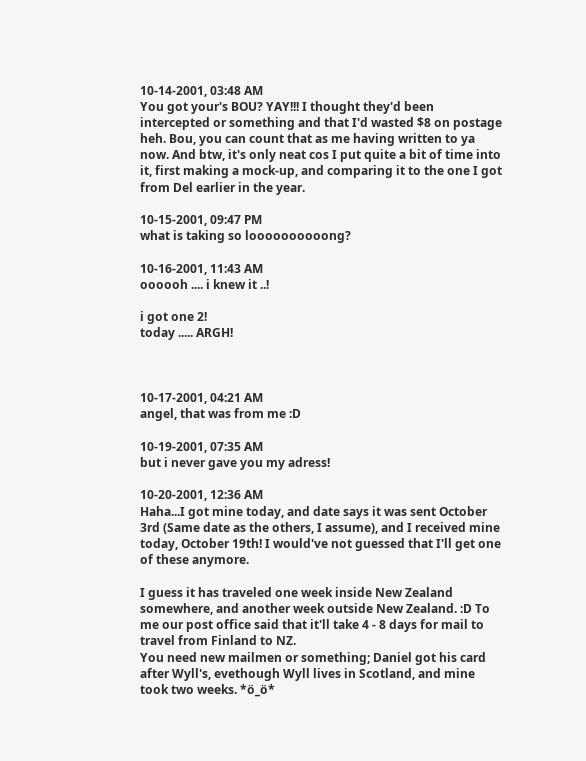10-14-2001, 03:48 AM
You got your's BOU? YAY!!! I thought they'd been intercepted or something and that I'd wasted $8 on postage heh. Bou, you can count that as me having written to ya now. And btw, it's only neat cos I put quite a bit of time into it, first making a mock-up, and comparing it to the one I got from Del earlier in the year.

10-15-2001, 09:47 PM
what is taking so loooooooooong?

10-16-2001, 11:43 AM
oooooh .... i knew it ..!

i got one 2!
today ..... ARGH!



10-17-2001, 04:21 AM
angel, that was from me :D

10-19-2001, 07:35 AM
but i never gave you my adress!

10-20-2001, 12:36 AM
Haha...I got mine today, and date says it was sent October 3rd (Same date as the others, I assume), and I received mine today, October 19th! I would've not guessed that I'll get one of these anymore.

I guess it has traveled one week inside New Zealand somewhere, and another week outside New Zealand. :D To me our post office said that it'll take 4 - 8 days for mail to travel from Finland to NZ.
You need new mailmen or something; Daniel got his card after Wyll's, evethough Wyll lives in Scotland, and mine took two weeks. *ö_ö*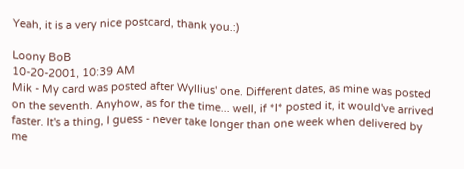Yeah, it is a very nice postcard, thank you.:)

Loony BoB
10-20-2001, 10:39 AM
Mik - My card was posted after Wyllius' one. Different dates, as mine was posted on the seventh. Anyhow, as for the time... well, if *I* posted it, it would've arrived faster. It's a thing, I guess - never take longer than one week when delivered by me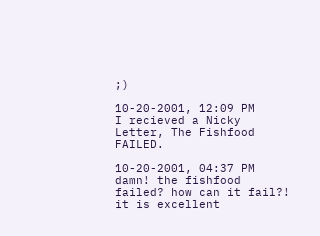;)

10-20-2001, 12:09 PM
I recieved a Nicky Letter, The Fishfood FAILED.

10-20-2001, 04:37 PM
damn! the fishfood failed? how can it fail?! it is excellent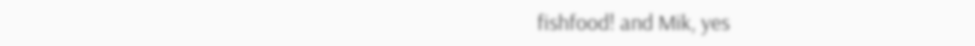fishfood! and Mik, yes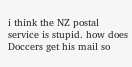i think the NZ postal service is stupid. how does Doccers get his mail so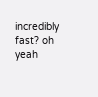incredibly fast? oh yeah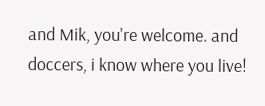and Mik, you're welcome. and doccers, i know where you live!